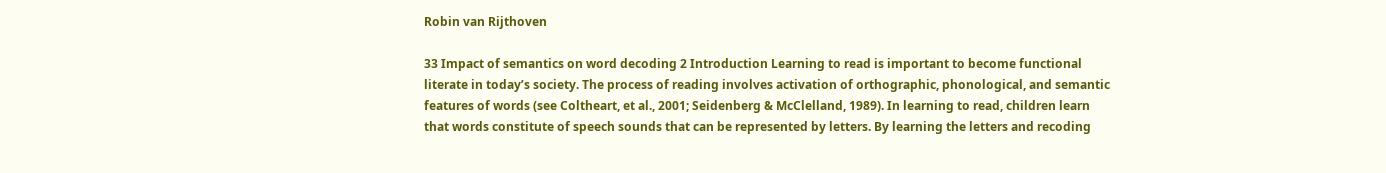Robin van Rijthoven

33 Impact of semantics on word decoding 2 Introduction Learning to read is important to become functional literate in today’s society. The process of reading involves activation of orthographic, phonological, and semantic features of words (see Coltheart, et al., 2001; Seidenberg & McClelland, 1989). In learning to read, children learn that words constitute of speech sounds that can be represented by letters. By learning the letters and recoding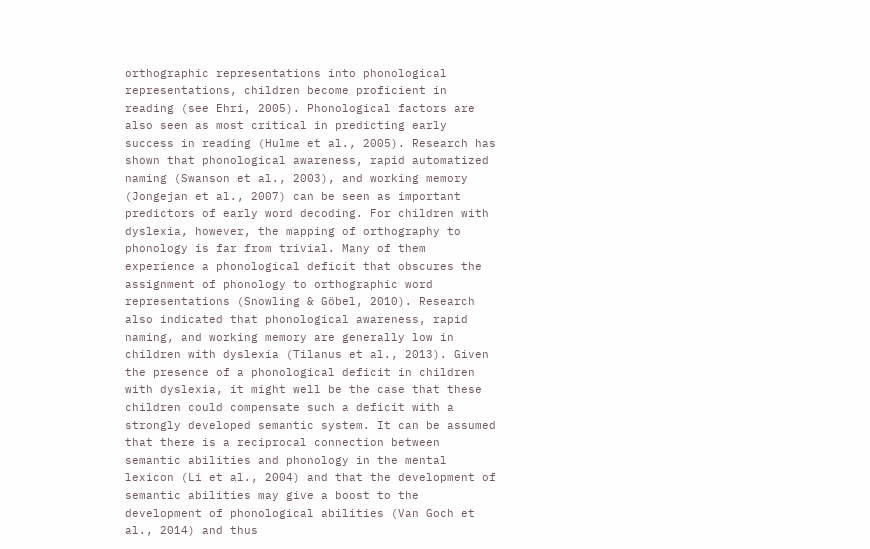orthographic representations into phonological representations, children become proficient in reading (see Ehri, 2005). Phonological factors are also seen as most critical in predicting early success in reading (Hulme et al., 2005). Research has shown that phonological awareness, rapid automatized naming (Swanson et al., 2003), and working memory (Jongejan et al., 2007) can be seen as important predictors of early word decoding. For children with dyslexia, however, the mapping of orthography to phonology is far from trivial. Many of them experience a phonological deficit that obscures the assignment of phonology to orthographic word representations (Snowling & Göbel, 2010). Research also indicated that phonological awareness, rapid naming, and working memory are generally low in children with dyslexia (Tilanus et al., 2013). Given the presence of a phonological deficit in children with dyslexia, it might well be the case that these children could compensate such a deficit with a strongly developed semantic system. It can be assumed that there is a reciprocal connection between semantic abilities and phonology in the mental lexicon (Li et al., 2004) and that the development of semantic abilities may give a boost to the development of phonological abilities (Van Goch et al., 2014) and thus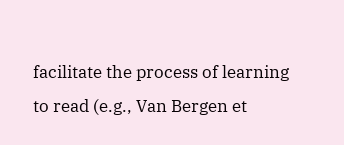facilitate the process of learning to read (e.g., Van Bergen et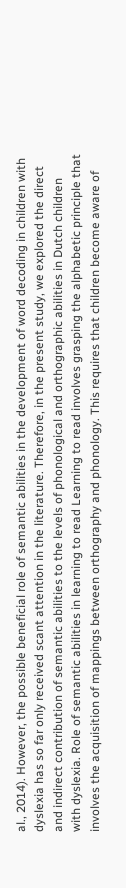al., 2014). However, the possible beneficial role of semantic abilities in the development of word decoding in children with dyslexia has so far only received scant attention in the literature. Therefore, in the present study, we explored the direct and indirect contribution of semantic abilities to the levels of phonological and orthographic abilities in Dutch children with dyslexia. Role of semantic abilities in learning to read Learning to read involves grasping the alphabetic principle that involves the acquisition of mappings between orthography and phonology. This requires that children become aware of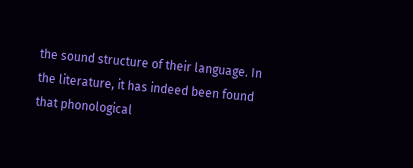the sound structure of their language. In the literature, it has indeed been found that phonological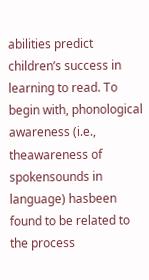abilities predict children’s success in learning to read. To begin with, phonological awareness (i.e., theawareness of spokensounds in language) hasbeen found to be related to the process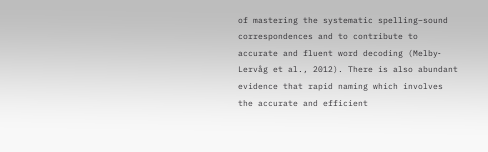of mastering the systematic spelling–sound correspondences and to contribute to accurate and fluent word decoding (Melby‐Lervåg et al., 2012). There is also abundant evidence that rapid naming which involves the accurate and efficient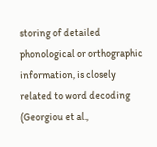storing of detailed phonological or orthographic information, is closely related to word decoding (Georgiou et al.,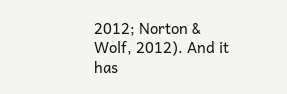2012; Norton & Wolf, 2012). And it has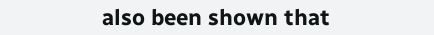also been shown that